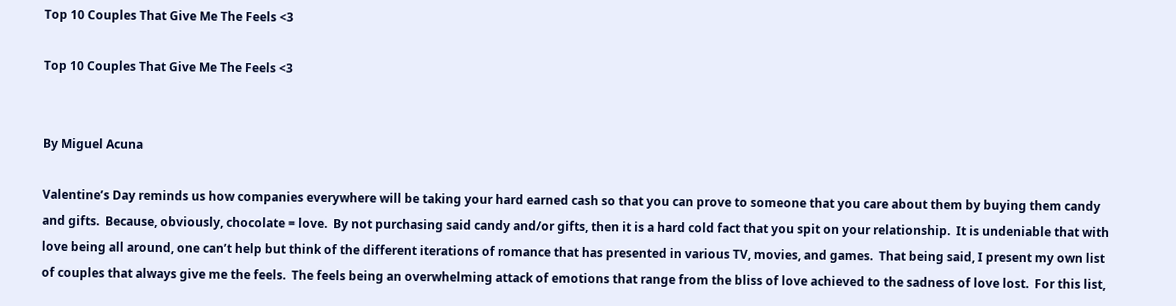Top 10 Couples That Give Me The Feels <3

Top 10 Couples That Give Me The Feels <3


By Miguel Acuna

Valentine’s Day reminds us how companies everywhere will be taking your hard earned cash so that you can prove to someone that you care about them by buying them candy and gifts.  Because, obviously, chocolate = love.  By not purchasing said candy and/or gifts, then it is a hard cold fact that you spit on your relationship.  It is undeniable that with love being all around, one can’t help but think of the different iterations of romance that has presented in various TV, movies, and games.  That being said, I present my own list of couples that always give me the feels.  The feels being an overwhelming attack of emotions that range from the bliss of love achieved to the sadness of love lost.  For this list,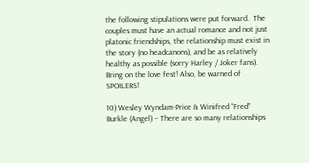the following stipulations were put forward.  The couples must have an actual romance and not just platonic friendships, the relationship must exist in the story (no headcanons), and be as relatively healthy as possible (sorry Harley / Joker fans).  Bring on the love fest! Also, be warned of SPOILERS!

10) Wesley Wyndam-Price & Winifred “Fred” Burkle (Angel) – There are so many relationships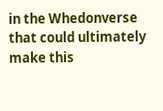in the Whedonverse that could ultimately make this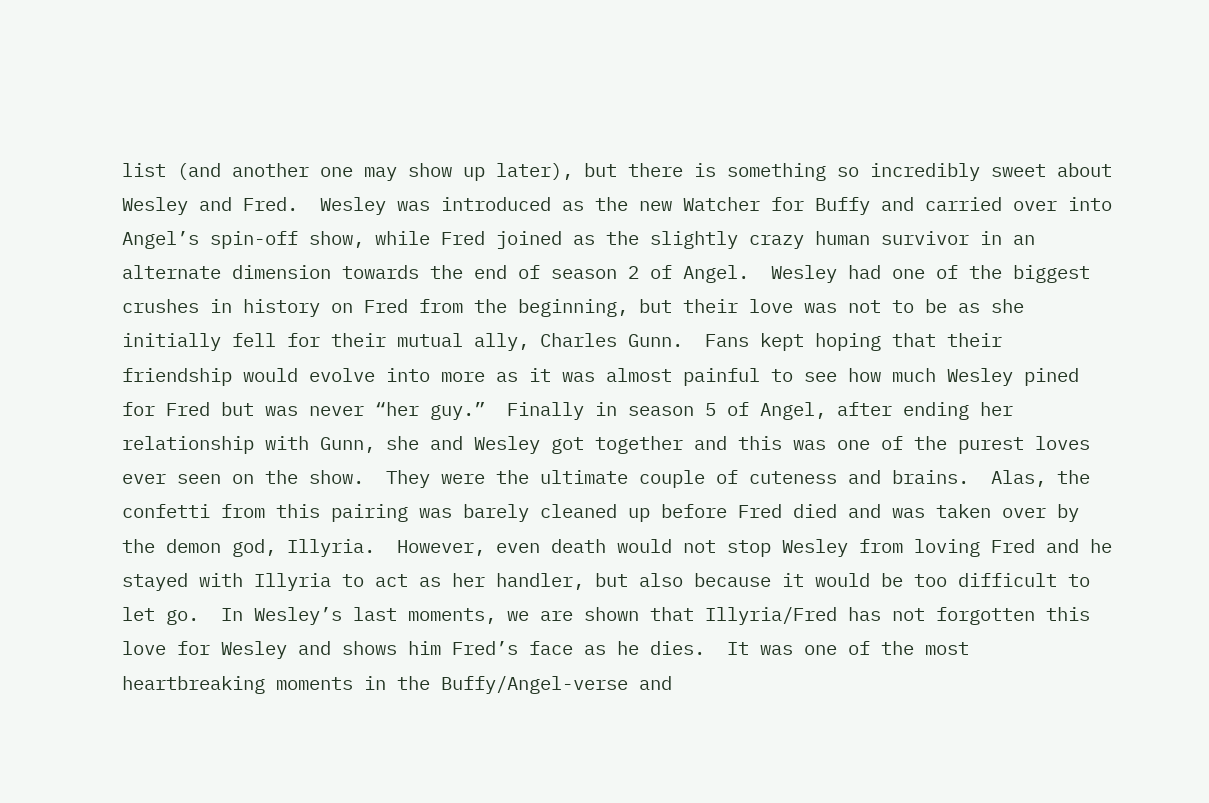list (and another one may show up later), but there is something so incredibly sweet about Wesley and Fred.  Wesley was introduced as the new Watcher for Buffy and carried over into Angel’s spin-off show, while Fred joined as the slightly crazy human survivor in an alternate dimension towards the end of season 2 of Angel.  Wesley had one of the biggest crushes in history on Fred from the beginning, but their love was not to be as she initially fell for their mutual ally, Charles Gunn.  Fans kept hoping that their friendship would evolve into more as it was almost painful to see how much Wesley pined for Fred but was never “her guy.”  Finally in season 5 of Angel, after ending her relationship with Gunn, she and Wesley got together and this was one of the purest loves ever seen on the show.  They were the ultimate couple of cuteness and brains.  Alas, the confetti from this pairing was barely cleaned up before Fred died and was taken over by the demon god, Illyria.  However, even death would not stop Wesley from loving Fred and he stayed with Illyria to act as her handler, but also because it would be too difficult to let go.  In Wesley’s last moments, we are shown that Illyria/Fred has not forgotten this love for Wesley and shows him Fred’s face as he dies.  It was one of the most heartbreaking moments in the Buffy/Angel-verse and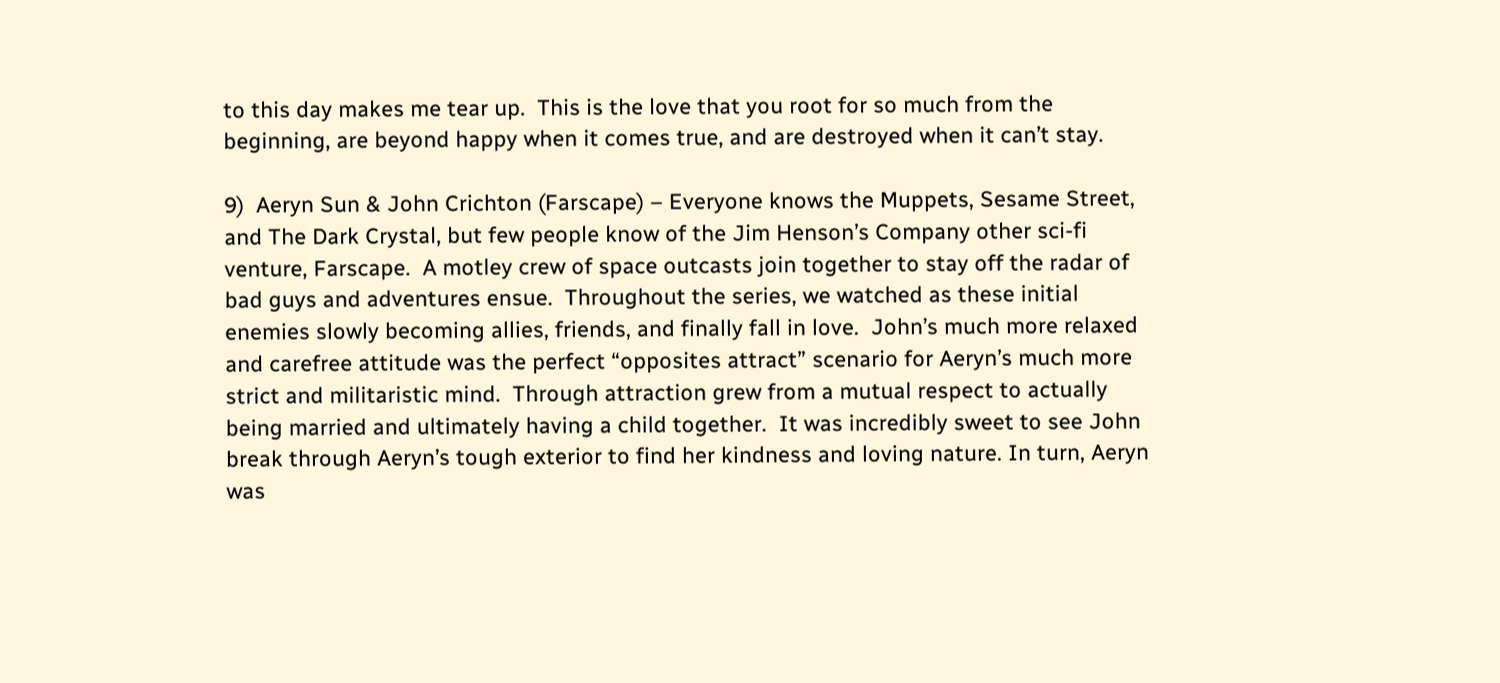to this day makes me tear up.  This is the love that you root for so much from the beginning, are beyond happy when it comes true, and are destroyed when it can’t stay.

9)  Aeryn Sun & John Crichton (Farscape) – Everyone knows the Muppets, Sesame Street, and The Dark Crystal, but few people know of the Jim Henson’s Company other sci-fi venture, Farscape.  A motley crew of space outcasts join together to stay off the radar of bad guys and adventures ensue.  Throughout the series, we watched as these initial enemies slowly becoming allies, friends, and finally fall in love.  John’s much more relaxed and carefree attitude was the perfect “opposites attract” scenario for Aeryn’s much more strict and militaristic mind.  Through attraction grew from a mutual respect to actually being married and ultimately having a child together.  It was incredibly sweet to see John break through Aeryn’s tough exterior to find her kindness and loving nature. In turn, Aeryn was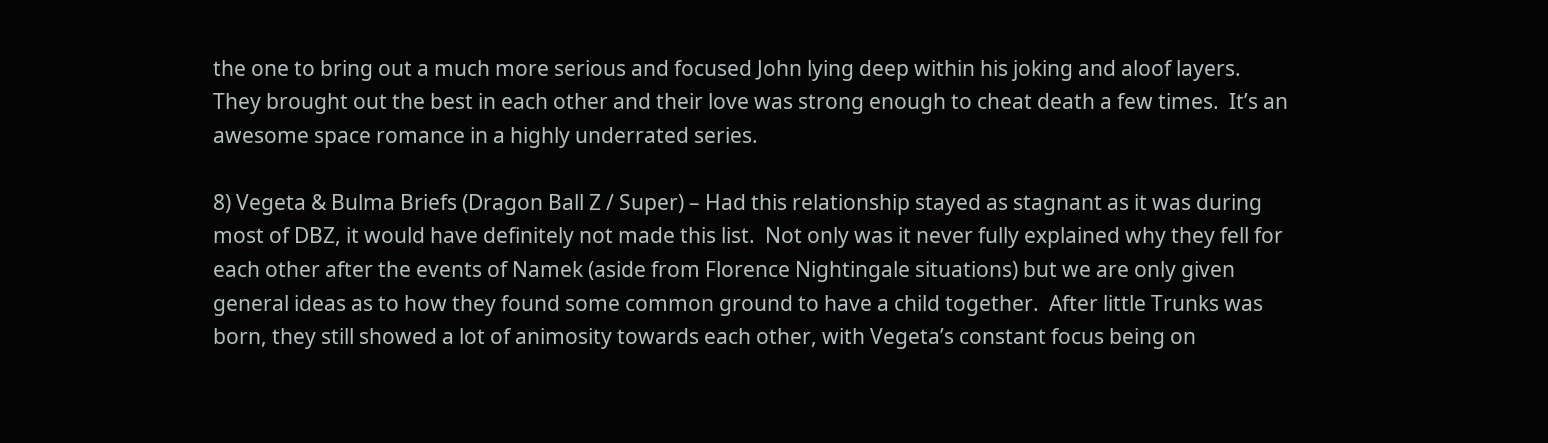the one to bring out a much more serious and focused John lying deep within his joking and aloof layers.  They brought out the best in each other and their love was strong enough to cheat death a few times.  It’s an awesome space romance in a highly underrated series.

8) Vegeta & Bulma Briefs (Dragon Ball Z / Super) – Had this relationship stayed as stagnant as it was during most of DBZ, it would have definitely not made this list.  Not only was it never fully explained why they fell for each other after the events of Namek (aside from Florence Nightingale situations) but we are only given general ideas as to how they found some common ground to have a child together.  After little Trunks was born, they still showed a lot of animosity towards each other, with Vegeta’s constant focus being on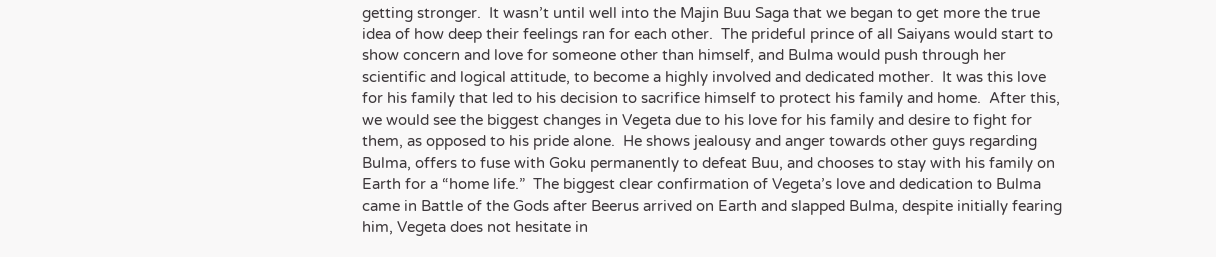getting stronger.  It wasn’t until well into the Majin Buu Saga that we began to get more the true idea of how deep their feelings ran for each other.  The prideful prince of all Saiyans would start to show concern and love for someone other than himself, and Bulma would push through her scientific and logical attitude, to become a highly involved and dedicated mother.  It was this love for his family that led to his decision to sacrifice himself to protect his family and home.  After this, we would see the biggest changes in Vegeta due to his love for his family and desire to fight for them, as opposed to his pride alone.  He shows jealousy and anger towards other guys regarding Bulma, offers to fuse with Goku permanently to defeat Buu, and chooses to stay with his family on Earth for a “home life.”  The biggest clear confirmation of Vegeta’s love and dedication to Bulma came in Battle of the Gods after Beerus arrived on Earth and slapped Bulma, despite initially fearing him, Vegeta does not hesitate in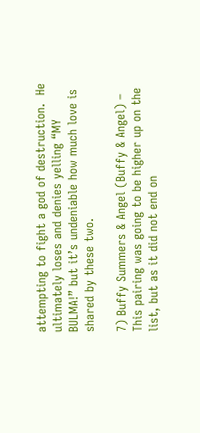attempting to fight a god of destruction.  He ultimately loses and denies yelling “MY BULMA!” but it’s undeniable how much love is shared by these two.

7) Buffy Summers & Angel (Buffy & Angel) – This pairing was going to be higher up on the list, but as it did not end on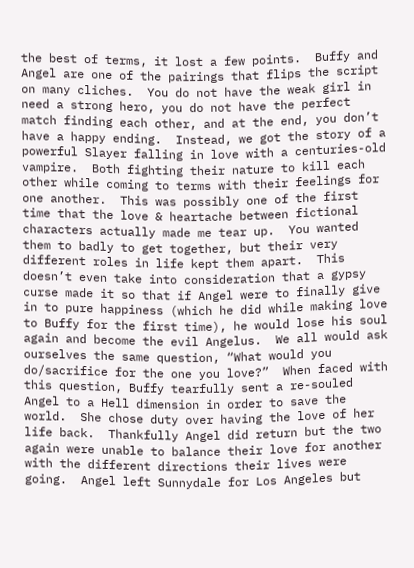the best of terms, it lost a few points.  Buffy and Angel are one of the pairings that flips the script on many cliches.  You do not have the weak girl in need a strong hero, you do not have the perfect match finding each other, and at the end, you don’t have a happy ending.  Instead, we got the story of a powerful Slayer falling in love with a centuries-old vampire.  Both fighting their nature to kill each other while coming to terms with their feelings for one another.  This was possibly one of the first time that the love & heartache between fictional characters actually made me tear up.  You wanted them to badly to get together, but their very different roles in life kept them apart.  This doesn’t even take into consideration that a gypsy curse made it so that if Angel were to finally give in to pure happiness (which he did while making love to Buffy for the first time), he would lose his soul again and become the evil Angelus.  We all would ask ourselves the same question, “What would you do/sacrifice for the one you love?”  When faced with this question, Buffy tearfully sent a re-souled Angel to a Hell dimension in order to save the world.  She chose duty over having the love of her life back.  Thankfully Angel did return but the two again were unable to balance their love for another with the different directions their lives were going.  Angel left Sunnydale for Los Angeles but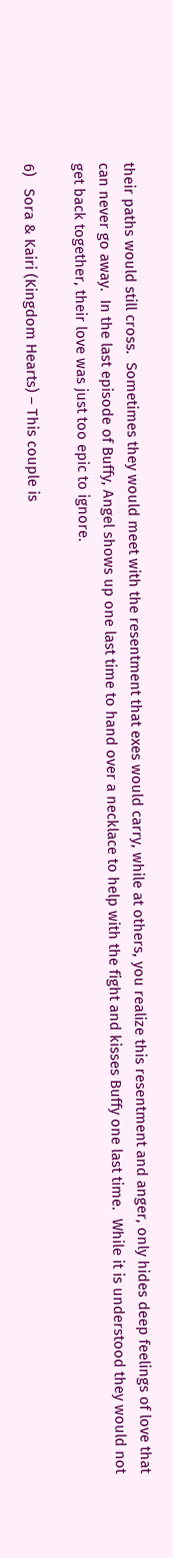their paths would still cross.  Sometimes they would meet with the resentment that exes would carry, while at others, you realize this resentment and anger, only hides deep feelings of love that can never go away.  In the last episode of Buffy, Angel shows up one last time to hand over a necklace to help with the fight and kisses Buffy one last time.  While it is understood they would not get back together, their love was just too epic to ignore.

6)   Sora & Kairi (Kingdom Hearts) – This couple is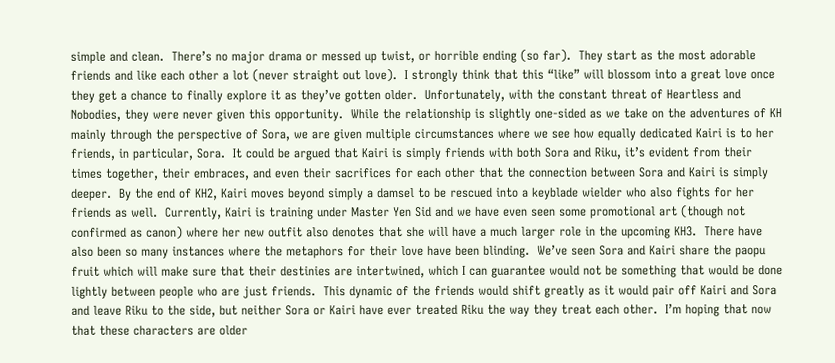simple and clean.  There’s no major drama or messed up twist, or horrible ending (so far).  They start as the most adorable friends and like each other a lot (never straight out love).  I strongly think that this “like” will blossom into a great love once they get a chance to finally explore it as they’ve gotten older.  Unfortunately, with the constant threat of Heartless and Nobodies, they were never given this opportunity.  While the relationship is slightly one-sided as we take on the adventures of KH mainly through the perspective of Sora, we are given multiple circumstances where we see how equally dedicated Kairi is to her friends, in particular, Sora.  It could be argued that Kairi is simply friends with both Sora and Riku, it’s evident from their times together, their embraces, and even their sacrifices for each other that the connection between Sora and Kairi is simply deeper.  By the end of KH2, Kairi moves beyond simply a damsel to be rescued into a keyblade wielder who also fights for her friends as well.  Currently, Kairi is training under Master Yen Sid and we have even seen some promotional art (though not confirmed as canon) where her new outfit also denotes that she will have a much larger role in the upcoming KH3.  There have also been so many instances where the metaphors for their love have been blinding.  We’ve seen Sora and Kairi share the paopu fruit which will make sure that their destinies are intertwined, which I can guarantee would not be something that would be done lightly between people who are just friends.  This dynamic of the friends would shift greatly as it would pair off Kairi and Sora and leave Riku to the side, but neither Sora or Kairi have ever treated Riku the way they treat each other.  I’m hoping that now that these characters are older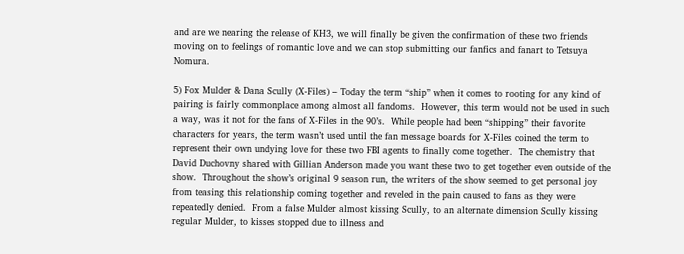and are we nearing the release of KH3, we will finally be given the confirmation of these two friends moving on to feelings of romantic love and we can stop submitting our fanfics and fanart to Tetsuya Nomura.

5) Fox Mulder & Dana Scully (X-Files) – Today the term “ship” when it comes to rooting for any kind of pairing is fairly commonplace among almost all fandoms.  However, this term would not be used in such a way, was it not for the fans of X-Files in the 90’s.  While people had been “shipping” their favorite characters for years, the term wasn’t used until the fan message boards for X-Files coined the term to represent their own undying love for these two FBI agents to finally come together.  The chemistry that David Duchovny shared with Gillian Anderson made you want these two to get together even outside of the show.  Throughout the show’s original 9 season run, the writers of the show seemed to get personal joy from teasing this relationship coming together and reveled in the pain caused to fans as they were repeatedly denied.  From a false Mulder almost kissing Scully, to an alternate dimension Scully kissing regular Mulder, to kisses stopped due to illness and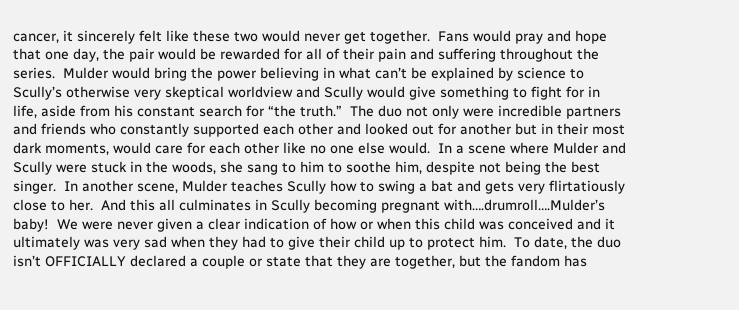cancer, it sincerely felt like these two would never get together.  Fans would pray and hope that one day, the pair would be rewarded for all of their pain and suffering throughout the series.  Mulder would bring the power believing in what can’t be explained by science to Scully’s otherwise very skeptical worldview and Scully would give something to fight for in life, aside from his constant search for “the truth.”  The duo not only were incredible partners and friends who constantly supported each other and looked out for another but in their most dark moments, would care for each other like no one else would.  In a scene where Mulder and Scully were stuck in the woods, she sang to him to soothe him, despite not being the best singer.  In another scene, Mulder teaches Scully how to swing a bat and gets very flirtatiously close to her.  And this all culminates in Scully becoming pregnant with….drumroll….Mulder’s baby!  We were never given a clear indication of how or when this child was conceived and it ultimately was very sad when they had to give their child up to protect him.  To date, the duo isn’t OFFICIALLY declared a couple or state that they are together, but the fandom has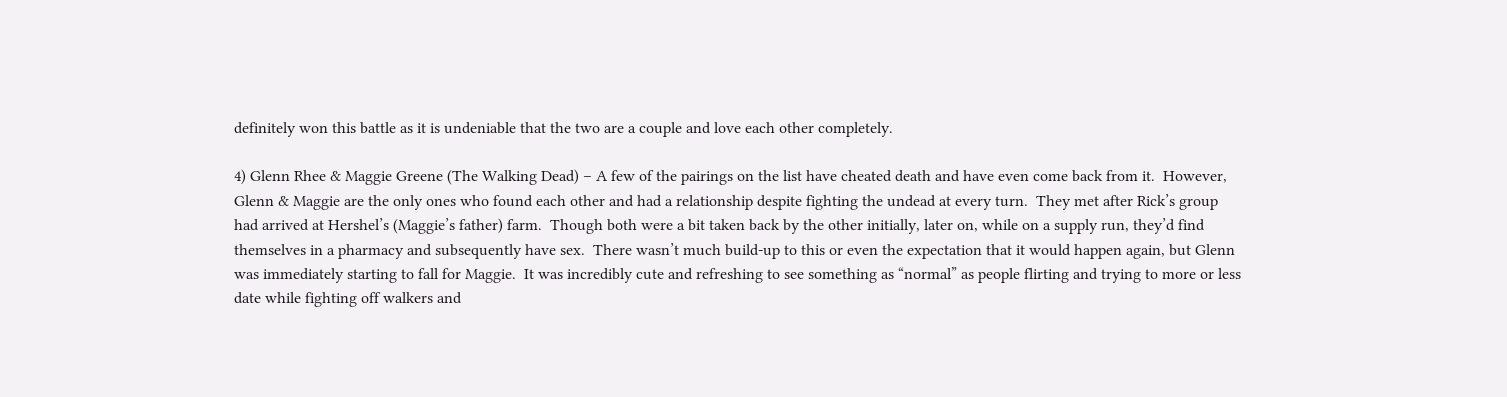definitely won this battle as it is undeniable that the two are a couple and love each other completely.

4) Glenn Rhee & Maggie Greene (The Walking Dead) – A few of the pairings on the list have cheated death and have even come back from it.  However, Glenn & Maggie are the only ones who found each other and had a relationship despite fighting the undead at every turn.  They met after Rick’s group had arrived at Hershel’s (Maggie’s father) farm.  Though both were a bit taken back by the other initially, later on, while on a supply run, they’d find themselves in a pharmacy and subsequently have sex.  There wasn’t much build-up to this or even the expectation that it would happen again, but Glenn was immediately starting to fall for Maggie.  It was incredibly cute and refreshing to see something as “normal” as people flirting and trying to more or less date while fighting off walkers and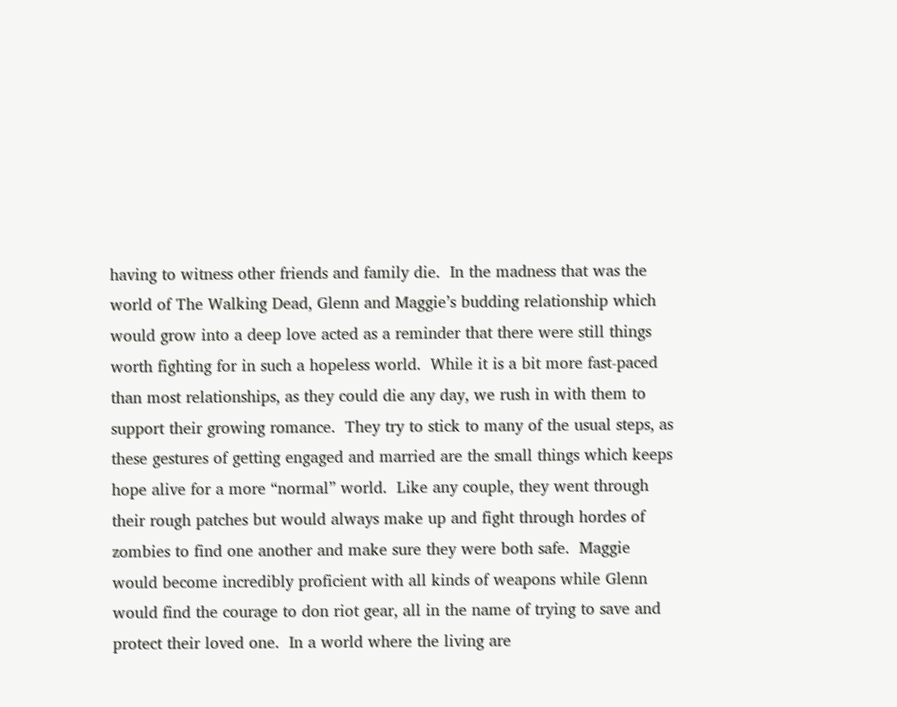having to witness other friends and family die.  In the madness that was the world of The Walking Dead, Glenn and Maggie’s budding relationship which would grow into a deep love acted as a reminder that there were still things worth fighting for in such a hopeless world.  While it is a bit more fast-paced than most relationships, as they could die any day, we rush in with them to support their growing romance.  They try to stick to many of the usual steps, as these gestures of getting engaged and married are the small things which keeps hope alive for a more “normal” world.  Like any couple, they went through their rough patches but would always make up and fight through hordes of zombies to find one another and make sure they were both safe.  Maggie would become incredibly proficient with all kinds of weapons while Glenn would find the courage to don riot gear, all in the name of trying to save and protect their loved one.  In a world where the living are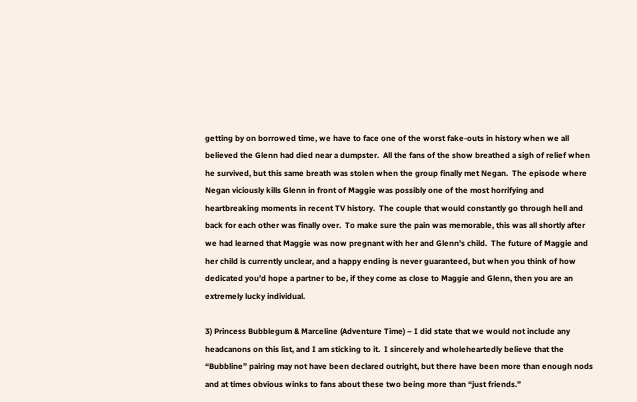getting by on borrowed time, we have to face one of the worst fake-outs in history when we all believed the Glenn had died near a dumpster.  All the fans of the show breathed a sigh of relief when he survived, but this same breath was stolen when the group finally met Negan.  The episode where Negan viciously kills Glenn in front of Maggie was possibly one of the most horrifying and heartbreaking moments in recent TV history.  The couple that would constantly go through hell and back for each other was finally over.  To make sure the pain was memorable, this was all shortly after we had learned that Maggie was now pregnant with her and Glenn’s child.  The future of Maggie and her child is currently unclear, and a happy ending is never guaranteed, but when you think of how dedicated you’d hope a partner to be, if they come as close to Maggie and Glenn, then you are an extremely lucky individual.

3) Princess Bubblegum & Marceline (Adventure Time) – I did state that we would not include any headcanons on this list, and I am sticking to it.  I sincerely and wholeheartedly believe that the “Bubbline” pairing may not have been declared outright, but there have been more than enough nods and at times obvious winks to fans about these two being more than “just friends.”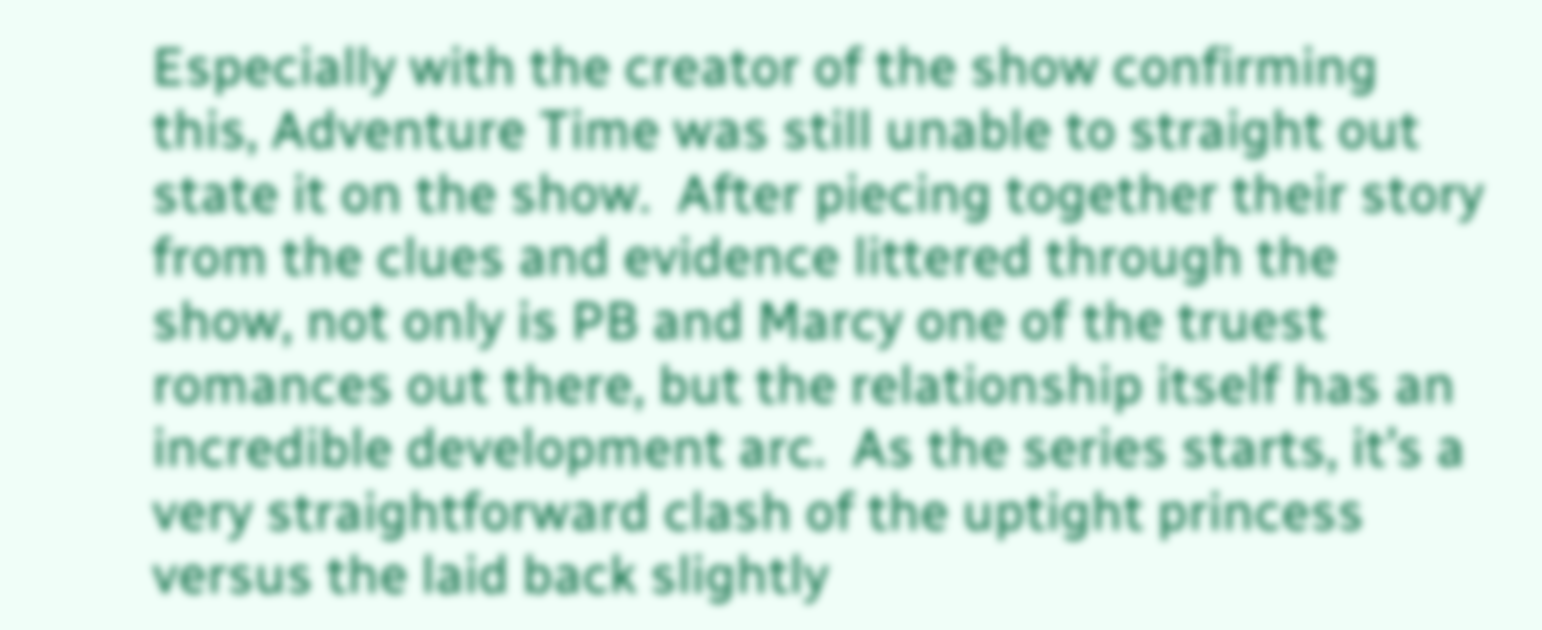Especially with the creator of the show confirming this, Adventure Time was still unable to straight out state it on the show.  After piecing together their story from the clues and evidence littered through the show, not only is PB and Marcy one of the truest romances out there, but the relationship itself has an incredible development arc.  As the series starts, it’s a very straightforward clash of the uptight princess versus the laid back slightly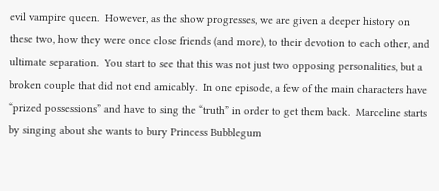evil vampire queen.  However, as the show progresses, we are given a deeper history on these two, how they were once close friends (and more), to their devotion to each other, and ultimate separation.  You start to see that this was not just two opposing personalities, but a broken couple that did not end amicably.  In one episode, a few of the main characters have “prized possessions” and have to sing the “truth” in order to get them back.  Marceline starts by singing about she wants to bury Princess Bubblegum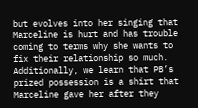but evolves into her singing that Marceline is hurt and has trouble coming to terms why she wants to fix their relationship so much.  Additionally, we learn that PB’s prized possession is a shirt that Marceline gave her after they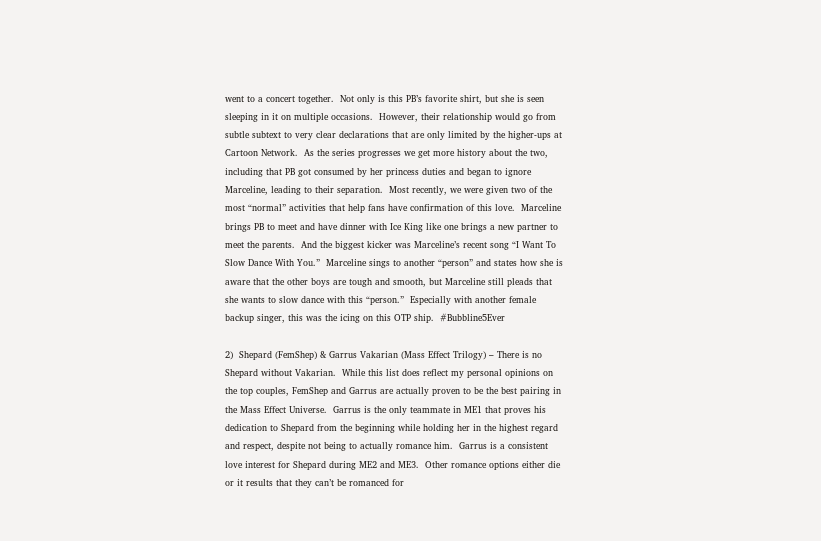went to a concert together.  Not only is this PB’s favorite shirt, but she is seen sleeping in it on multiple occasions.  However, their relationship would go from subtle subtext to very clear declarations that are only limited by the higher-ups at Cartoon Network.  As the series progresses we get more history about the two, including that PB got consumed by her princess duties and began to ignore Marceline, leading to their separation.  Most recently, we were given two of the most “normal” activities that help fans have confirmation of this love.  Marceline brings PB to meet and have dinner with Ice King like one brings a new partner to meet the parents.  And the biggest kicker was Marceline’s recent song “I Want To Slow Dance With You.”  Marceline sings to another “person” and states how she is aware that the other boys are tough and smooth, but Marceline still pleads that she wants to slow dance with this “person.”  Especially with another female backup singer, this was the icing on this OTP ship.  #Bubbline5Ever

2)  Shepard (FemShep) & Garrus Vakarian (Mass Effect Trilogy) – There is no Shepard without Vakarian.  While this list does reflect my personal opinions on the top couples, FemShep and Garrus are actually proven to be the best pairing in the Mass Effect Universe.  Garrus is the only teammate in ME1 that proves his dedication to Shepard from the beginning while holding her in the highest regard and respect, despite not being to actually romance him.  Garrus is a consistent love interest for Shepard during ME2 and ME3.  Other romance options either die or it results that they can’t be romanced for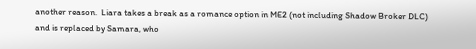another reason.  Liara takes a break as a romance option in ME2 (not including Shadow Broker DLC) and is replaced by Samara, who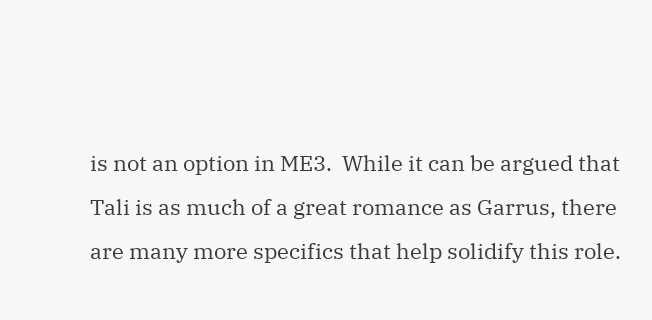is not an option in ME3.  While it can be argued that Tali is as much of a great romance as Garrus, there are many more specifics that help solidify this role.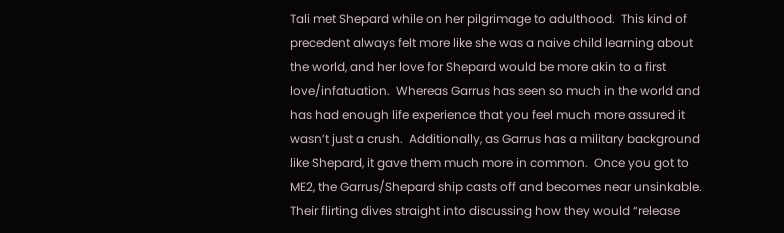Tali met Shepard while on her pilgrimage to adulthood.  This kind of precedent always felt more like she was a naive child learning about the world, and her love for Shepard would be more akin to a first love/infatuation.  Whereas Garrus has seen so much in the world and has had enough life experience that you feel much more assured it wasn’t just a crush.  Additionally, as Garrus has a military background like Shepard, it gave them much more in common.  Once you got to ME2, the Garrus/Shepard ship casts off and becomes near unsinkable.  Their flirting dives straight into discussing how they would “release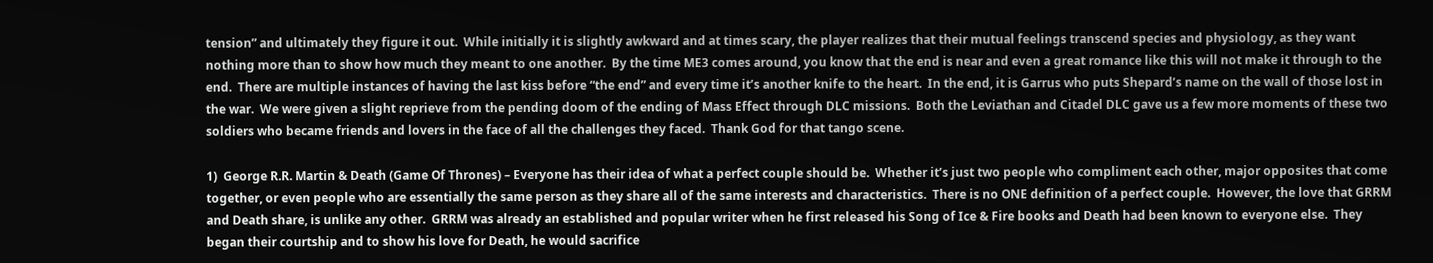tension” and ultimately they figure it out.  While initially it is slightly awkward and at times scary, the player realizes that their mutual feelings transcend species and physiology, as they want nothing more than to show how much they meant to one another.  By the time ME3 comes around, you know that the end is near and even a great romance like this will not make it through to the end.  There are multiple instances of having the last kiss before “the end” and every time it’s another knife to the heart.  In the end, it is Garrus who puts Shepard’s name on the wall of those lost in the war.  We were given a slight reprieve from the pending doom of the ending of Mass Effect through DLC missions.  Both the Leviathan and Citadel DLC gave us a few more moments of these two soldiers who became friends and lovers in the face of all the challenges they faced.  Thank God for that tango scene.

1)  George R.R. Martin & Death (Game Of Thrones) – Everyone has their idea of what a perfect couple should be.  Whether it’s just two people who compliment each other, major opposites that come together, or even people who are essentially the same person as they share all of the same interests and characteristics.  There is no ONE definition of a perfect couple.  However, the love that GRRM and Death share, is unlike any other.  GRRM was already an established and popular writer when he first released his Song of Ice & Fire books and Death had been known to everyone else.  They began their courtship and to show his love for Death, he would sacrifice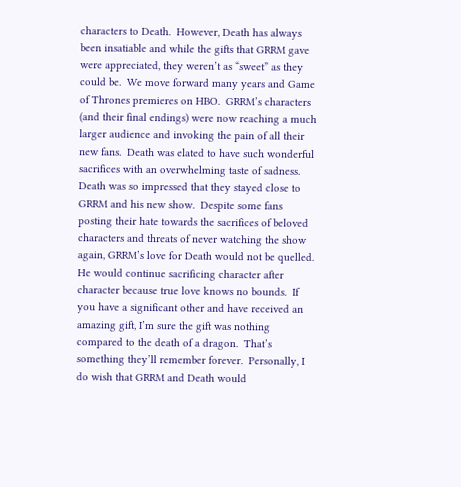characters to Death.  However, Death has always been insatiable and while the gifts that GRRM gave were appreciated, they weren’t as “sweet” as they could be.  We move forward many years and Game of Thrones premieres on HBO.  GRRM’s characters (and their final endings) were now reaching a much larger audience and invoking the pain of all their new fans.  Death was elated to have such wonderful sacrifices with an overwhelming taste of sadness.  Death was so impressed that they stayed close to GRRM and his new show.  Despite some fans posting their hate towards the sacrifices of beloved characters and threats of never watching the show again, GRRM’s love for Death would not be quelled.  He would continue sacrificing character after character because true love knows no bounds.  If you have a significant other and have received an amazing gift, I’m sure the gift was nothing compared to the death of a dragon.  That’s something they’ll remember forever.  Personally, I do wish that GRRM and Death would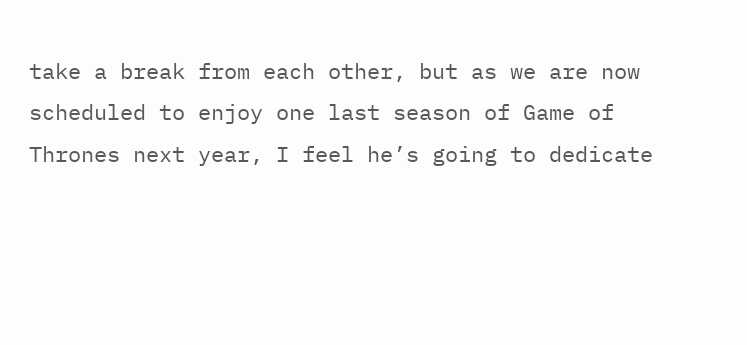take a break from each other, but as we are now scheduled to enjoy one last season of Game of Thrones next year, I feel he’s going to dedicate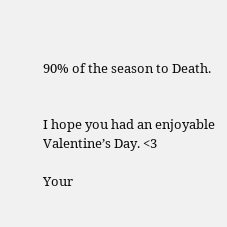90% of the season to Death.


I hope you had an enjoyable Valentine’s Day. <3

Your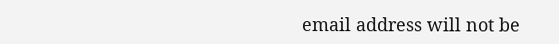email address will not be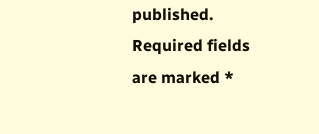published. Required fields are marked *